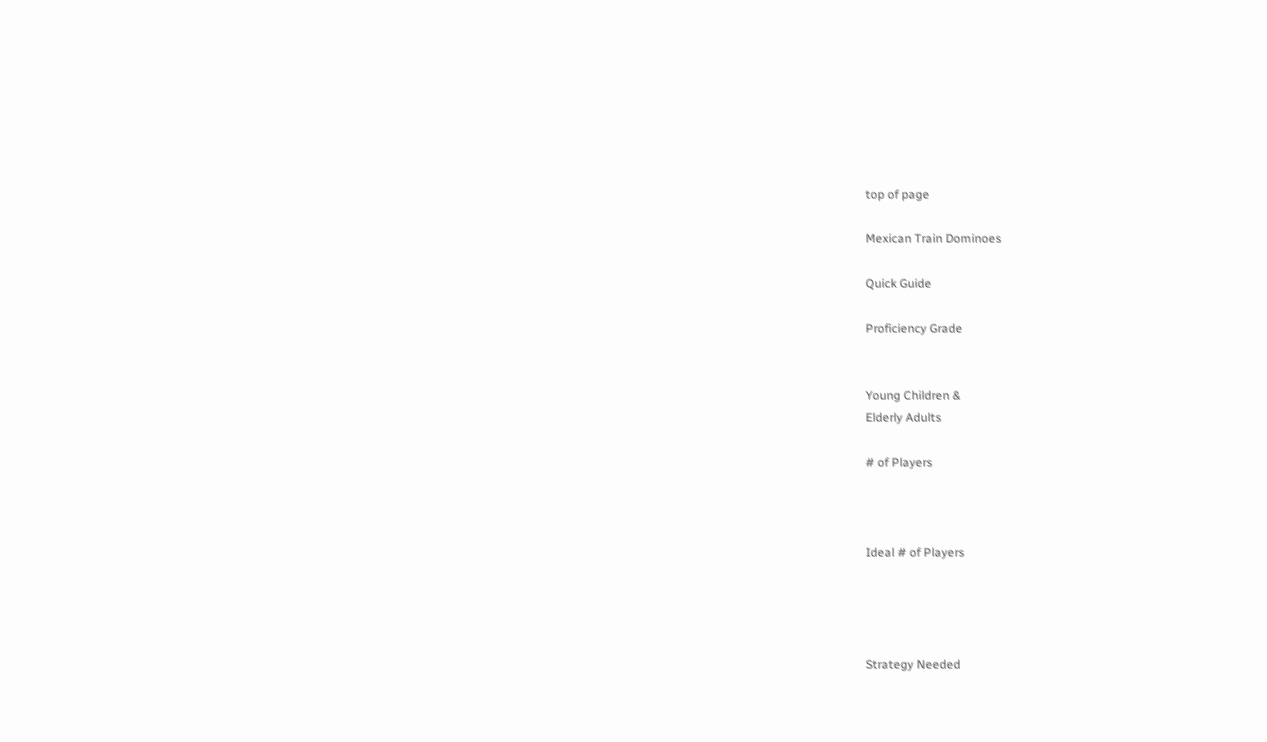top of page

Mexican Train Dominoes

Quick Guide

Proficiency Grade


Young Children &
Elderly Adults

# of Players



Ideal # of Players




Strategy Needed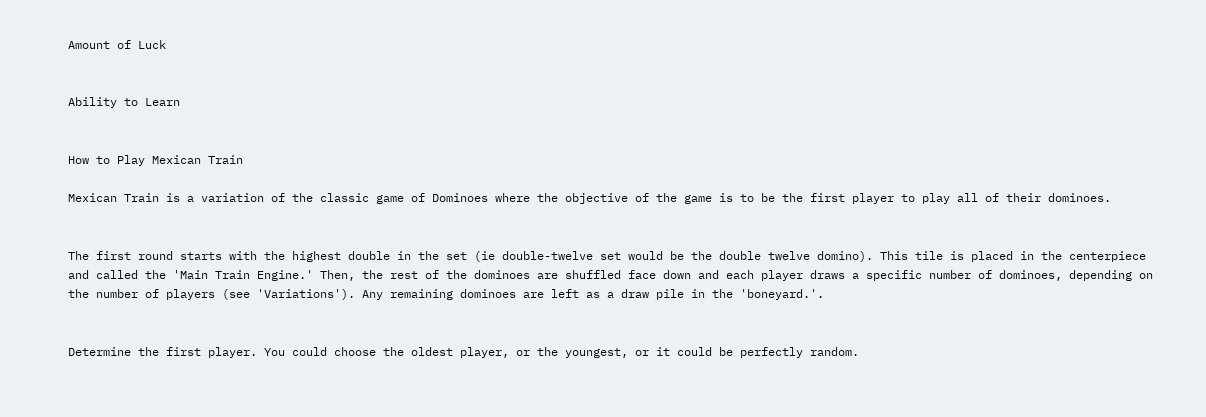Amount of Luck


Ability to Learn


How to Play Mexican Train

Mexican Train is a variation of the classic game of Dominoes where the objective of the game is to be the first player to play all of their dominoes.


The first round starts with the highest double in the set (ie double-twelve set would be the double twelve domino). This tile is placed in the centerpiece and called the 'Main Train Engine.' Then, the rest of the dominoes are shuffled face down and each player draws a specific number of dominoes, depending on the number of players (see 'Variations'). Any remaining dominoes are left as a draw pile in the 'boneyard.'.


Determine the first player. You could choose the oldest player, or the youngest, or it could be perfectly random.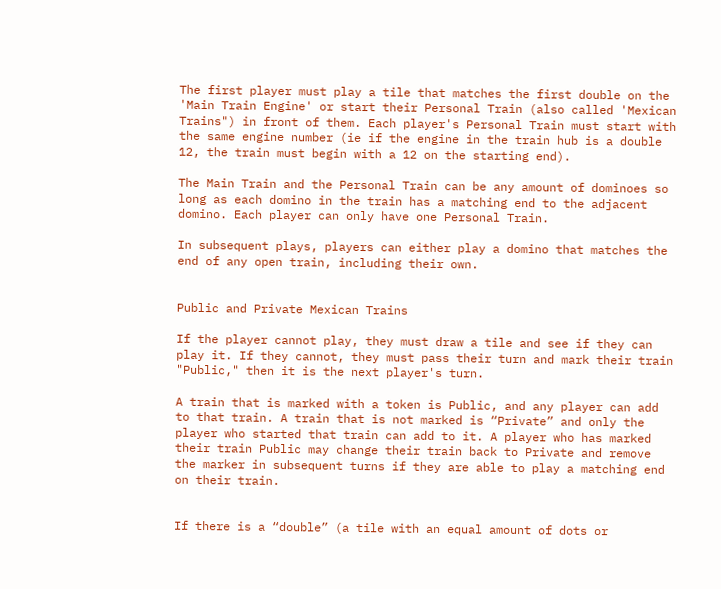The first player must play a tile that matches the first double on the 'Main Train Engine' or start their Personal Train (also called 'Mexican Trains") in front of them. Each player's Personal Train must start with the same engine number (ie if the engine in the train hub is a double 12, the train must begin with a 12 on the starting end).

The Main Train and the Personal Train can be any amount of dominoes so long as each domino in the train has a matching end to the adjacent domino. Each player can only have one Personal Train.

In subsequent plays, players can either play a domino that matches the end of any open train, including their own.


Public and Private Mexican Trains

If the player cannot play, they must draw a tile and see if they can play it. If they cannot, they must pass their turn and mark their train "Public," then it is the next player's turn.

A train that is marked with a token is Public, and any player can add to that train. A train that is not marked is “Private” and only the player who started that train can add to it. A player who has marked their train Public may change their train back to Private and remove the marker in subsequent turns if they are able to play a matching end on their train.


If there is a “double” (a tile with an equal amount of dots or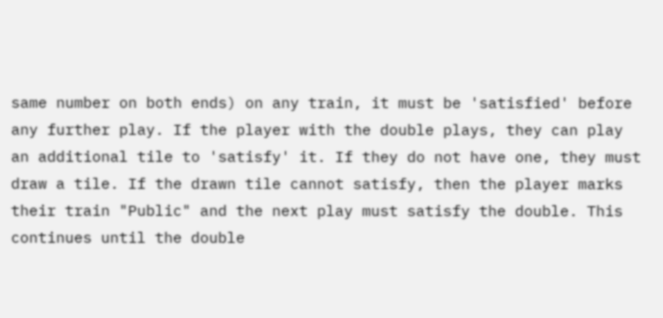same number on both ends) on any train, it must be 'satisfied' before any further play. If the player with the double plays, they can play an additional tile to 'satisfy' it. If they do not have one, they must draw a tile. If the drawn tile cannot satisfy, then the player marks their train "Public" and the next play must satisfy the double. This continues until the double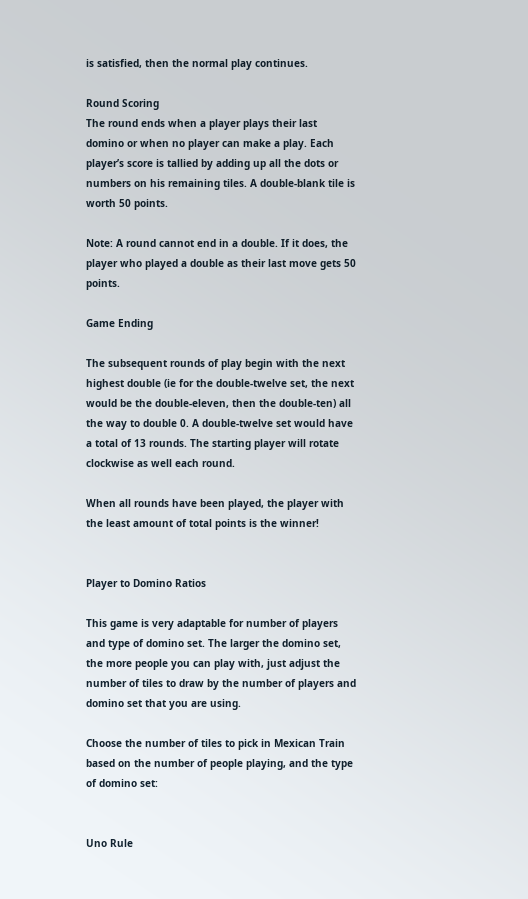is satisfied, then the normal play continues.

Round Scoring
The round ends when a player plays their last domino or when no player can make a play. Each player’s score is tallied by adding up all the dots or numbers on his remaining tiles. A double-blank tile is worth 50 points.

Note: A round cannot end in a double. If it does, the player who played a double as their last move gets 50 points.

Game Ending

The subsequent rounds of play begin with the next highest double (ie for the double-twelve set, the next would be the double-eleven, then the double-ten) all the way to double 0. A double-twelve set would have a total of 13 rounds. The starting player will rotate clockwise as well each round.

When all rounds have been played, the player with the least amount of total points is the winner!


Player to Domino Ratios

This game is very adaptable for number of players and type of domino set. The larger the domino set, the more people you can play with, just adjust the number of tiles to draw by the number of players and domino set that you are using.

Choose the number of tiles to pick in Mexican Train based on the number of people playing, and the type of domino set:


Uno Rule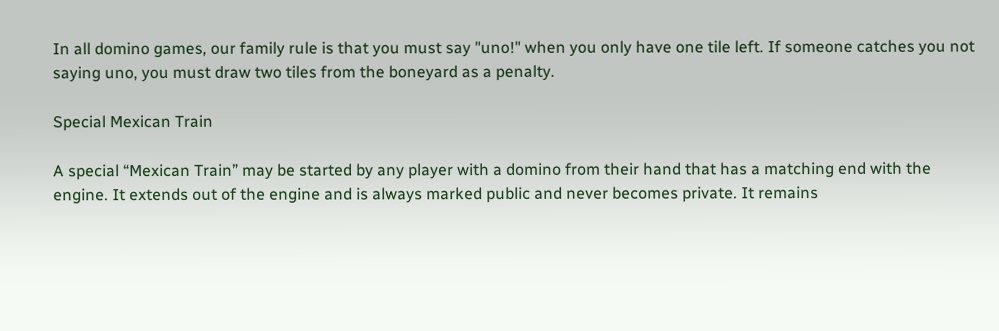In all domino games, our family rule is that you must say "uno!" when you only have one tile left. If someone catches you not saying uno, you must draw two tiles from the boneyard as a penalty.

Special Mexican Train

A special “Mexican Train” may be started by any player with a domino from their hand that has a matching end with the engine. It extends out of the engine and is always marked public and never becomes private. It remains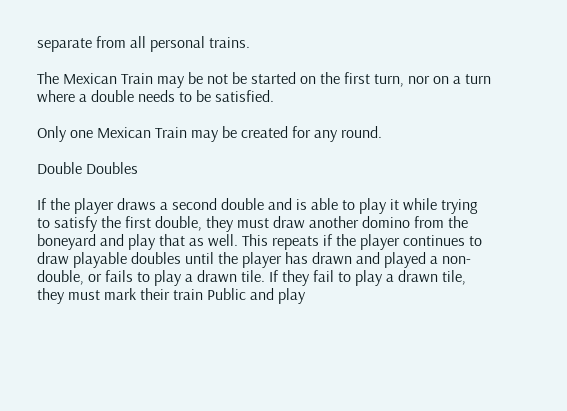separate from all personal trains.

The Mexican Train may be not be started on the first turn, nor on a turn where a double needs to be satisfied.

Only one Mexican Train may be created for any round.

Double Doubles

If the player draws a second double and is able to play it while trying to satisfy the first double, they must draw another domino from the boneyard and play that as well. This repeats if the player continues to draw playable doubles until the player has drawn and played a non-double, or fails to play a drawn tile. If they fail to play a drawn tile, they must mark their train Public and play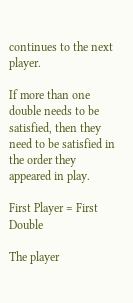continues to the next player.

If more than one double needs to be satisfied, then they need to be satisfied in the order they appeared in play.

First Player = First Double

The player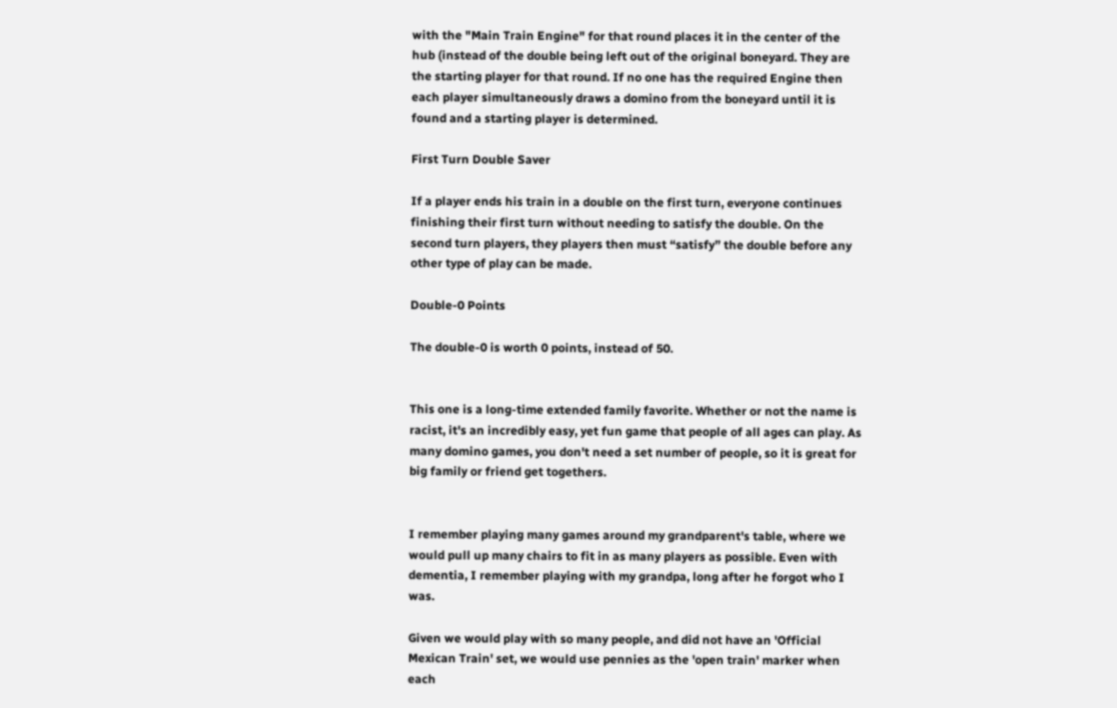with the "Main Train Engine" for that round places it in the center of the hub (instead of the double being left out of the original boneyard. They are the starting player for that round. If no one has the required Engine then each player simultaneously draws a domino from the boneyard until it is found and a starting player is determined.

First Turn Double Saver

If a player ends his train in a double on the first turn, everyone continues finishing their first turn without needing to satisfy the double. On the second turn players, they players then must “satisfy” the double before any other type of play can be made.

Double-0 Points

The double-0 is worth 0 points, instead of 50.


This one is a long-time extended family favorite. Whether or not the name is racist, it's an incredibly easy, yet fun game that people of all ages can play. As many domino games, you don't need a set number of people, so it is great for big family or friend get togethers.


I remember playing many games around my grandparent's table, where we would pull up many chairs to fit in as many players as possible. Even with dementia, I remember playing with my grandpa, long after he forgot who I was.

Given we would play with so many people, and did not have an 'Official Mexican Train' set, we would use pennies as the 'open train' marker when each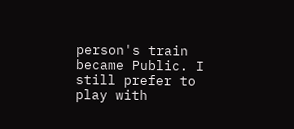person's train became Public. I still prefer to play with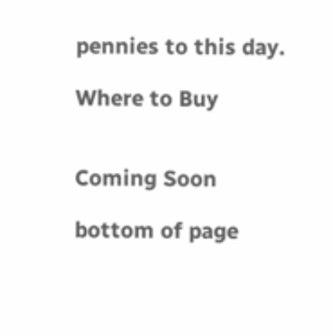pennies to this day.

Where to Buy


Coming Soon

bottom of page